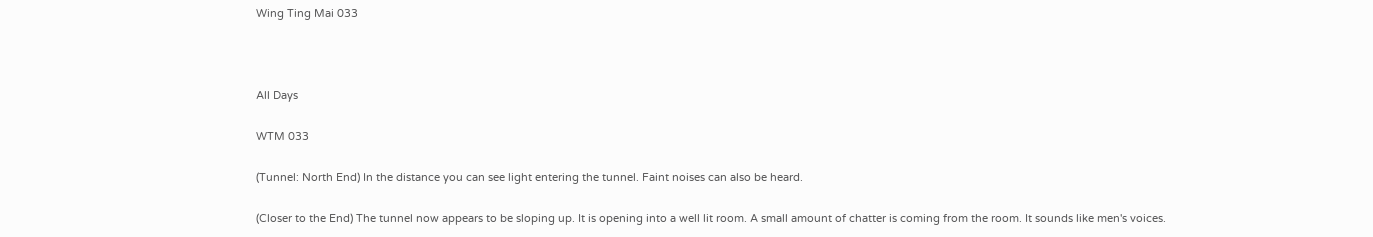Wing Ting Mai 033



All Days

WTM 033

(Tunnel: North End) In the distance you can see light entering the tunnel. Faint noises can also be heard.

(Closer to the End) The tunnel now appears to be sloping up. It is opening into a well lit room. A small amount of chatter is coming from the room. It sounds like men's voices.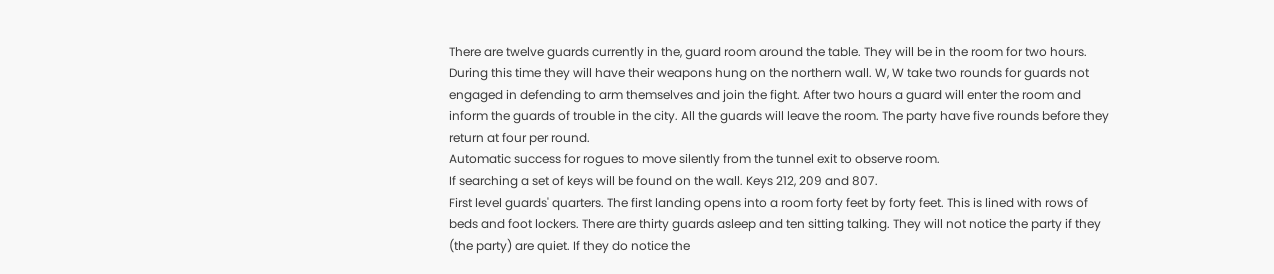There are twelve guards currently in the, guard room around the table. They will be in the room for two hours. During this time they will have their weapons hung on the northern wall. W, W take two rounds for guards not engaged in defending to arm themselves and join the fight. After two hours a guard will enter the room and inform the guards of trouble in the city. All the guards will leave the room. The party have five rounds before they return at four per round.
Automatic success for rogues to move silently from the tunnel exit to observe room.
If searching a set of keys will be found on the wall. Keys 212, 209 and 807.
First level guards' quarters. The first landing opens into a room forty feet by forty feet. This is lined with rows of beds and foot lockers. There are thirty guards asleep and ten sitting talking. They will not notice the party if they (the party) are quiet. If they do notice the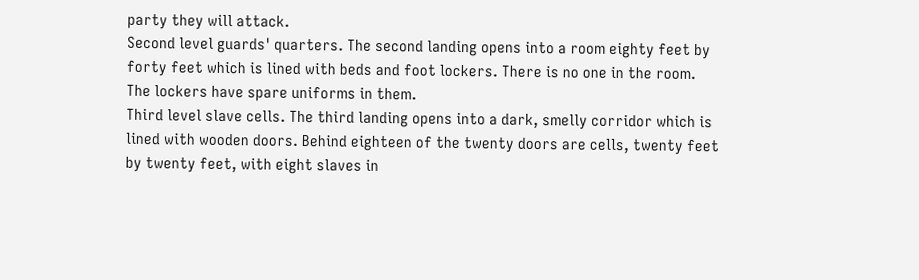party they will attack.
Second level guards' quarters. The second landing opens into a room eighty feet by forty feet which is lined with beds and foot lockers. There is no one in the room. The lockers have spare uniforms in them.
Third level slave cells. The third landing opens into a dark, smelly corridor which is lined with wooden doors. Behind eighteen of the twenty doors are cells, twenty feet by twenty feet, with eight slaves in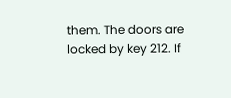them. The doors are locked by key 212. If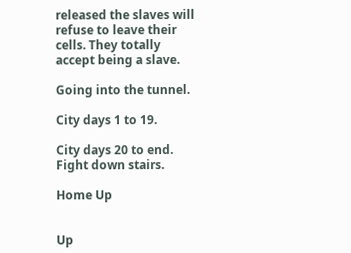released the slaves will refuse to leave their cells. They totally accept being a slave.

Going into the tunnel.

City days 1 to 19.

City days 20 to end. Fight down stairs.

Home Up


Up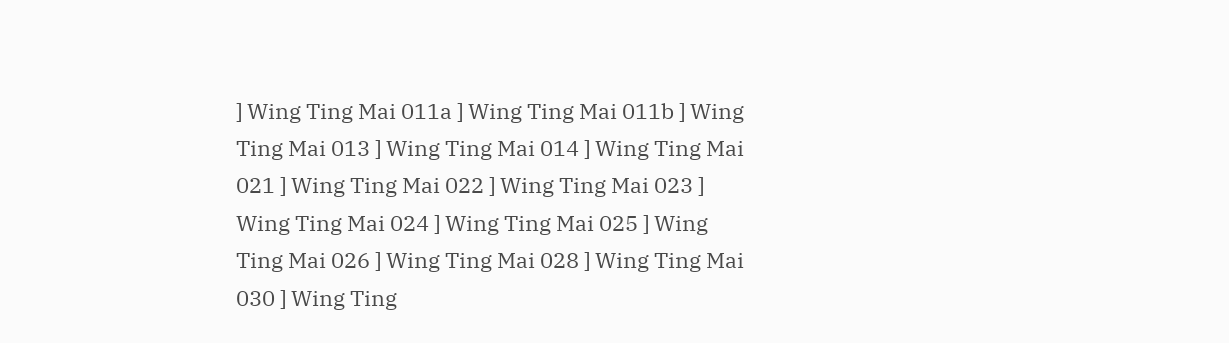] Wing Ting Mai 011a ] Wing Ting Mai 011b ] Wing Ting Mai 013 ] Wing Ting Mai 014 ] Wing Ting Mai 021 ] Wing Ting Mai 022 ] Wing Ting Mai 023 ] Wing Ting Mai 024 ] Wing Ting Mai 025 ] Wing Ting Mai 026 ] Wing Ting Mai 028 ] Wing Ting Mai 030 ] Wing Ting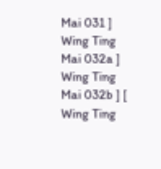Mai 031 ] Wing Ting Mai 032a ] Wing Ting Mai 032b ] [ Wing Ting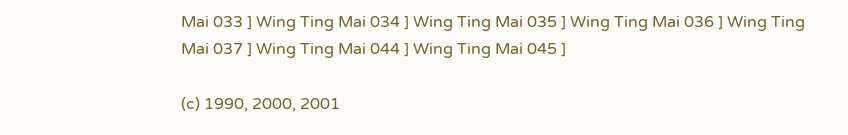Mai 033 ] Wing Ting Mai 034 ] Wing Ting Mai 035 ] Wing Ting Mai 036 ] Wing Ting Mai 037 ] Wing Ting Mai 044 ] Wing Ting Mai 045 ]

(c) 1990, 2000, 2001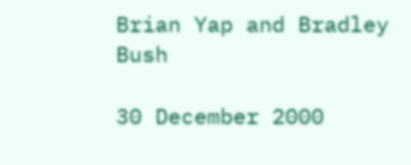Brian Yap and Bradley Bush

30 December 2000